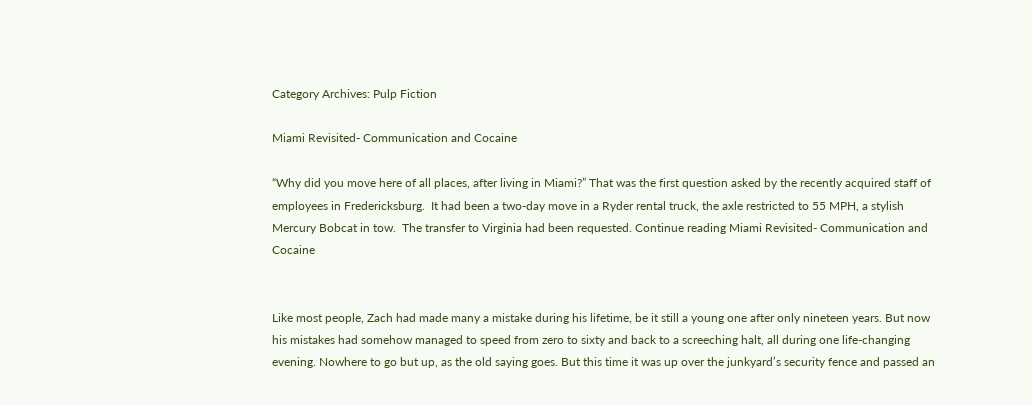Category Archives: Pulp Fiction

Miami Revisited- Communication and Cocaine

“Why did you move here of all places, after living in Miami?” That was the first question asked by the recently acquired staff of employees in Fredericksburg.  It had been a two-day move in a Ryder rental truck, the axle restricted to 55 MPH, a stylish Mercury Bobcat in tow.  The transfer to Virginia had been requested. Continue reading Miami Revisited- Communication and Cocaine


Like most people, Zach had made many a mistake during his lifetime, be it still a young one after only nineteen years. But now his mistakes had somehow managed to speed from zero to sixty and back to a screeching halt, all during one life-changing evening. Nowhere to go but up, as the old saying goes. But this time it was up over the junkyard’s security fence and passed an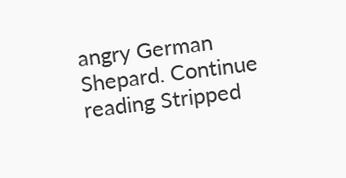angry German Shepard. Continue reading Stripped